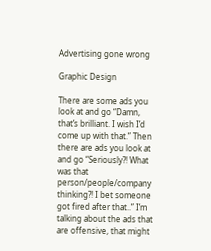Advertising gone wrong

Graphic Design

There are some ads you look at and go “Damn, that’s brilliant. I wish I’d come up with that.” Then there are ads you look at and go “Seriously?! What was that person/people/company thinking?! I bet someone got fired after that..” I’m talking about the ads that are offensive, that might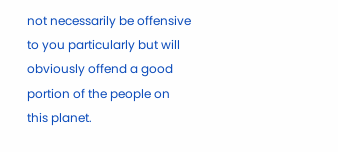not necessarily be offensive to you particularly but will obviously offend a good portion of the people on this planet.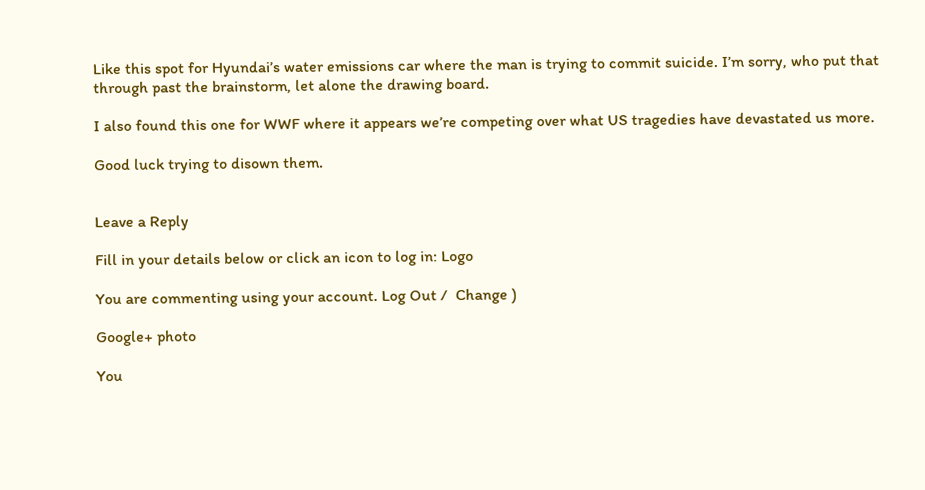Like this spot for Hyundai’s water emissions car where the man is trying to commit suicide. I’m sorry, who put that through past the brainstorm, let alone the drawing board.

I also found this one for WWF where it appears we’re competing over what US tragedies have devastated us more.

Good luck trying to disown them.


Leave a Reply

Fill in your details below or click an icon to log in: Logo

You are commenting using your account. Log Out /  Change )

Google+ photo

You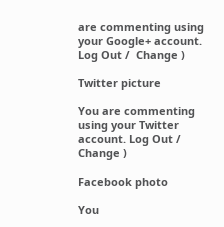are commenting using your Google+ account. Log Out /  Change )

Twitter picture

You are commenting using your Twitter account. Log Out /  Change )

Facebook photo

You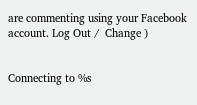are commenting using your Facebook account. Log Out /  Change )


Connecting to %s